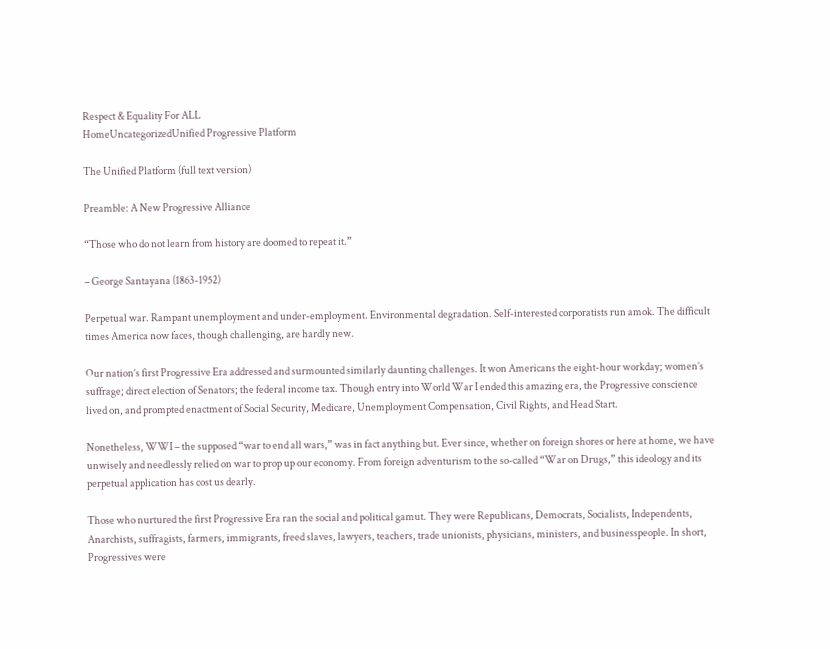Respect & Equality For ALL
HomeUncategorizedUnified Progressive Platform

The Unified Platform (full text version)

Preamble: A New Progressive Alliance

“Those who do not learn from history are doomed to repeat it.”

– George Santayana (1863-1952)

Perpetual war. Rampant unemployment and under-employment. Environmental degradation. Self-interested corporatists run amok. The difficult times America now faces, though challenging, are hardly new.

Our nation’s first Progressive Era addressed and surmounted similarly daunting challenges. It won Americans the eight-hour workday; women’s suffrage; direct election of Senators; the federal income tax. Though entry into World War I ended this amazing era, the Progressive conscience lived on, and prompted enactment of Social Security, Medicare, Unemployment Compensation, Civil Rights, and Head Start.

Nonetheless, WWI – the supposed “war to end all wars,” was in fact anything but. Ever since, whether on foreign shores or here at home, we have unwisely and needlessly relied on war to prop up our economy. From foreign adventurism to the so-called “War on Drugs,” this ideology and its perpetual application has cost us dearly.

Those who nurtured the first Progressive Era ran the social and political gamut. They were Republicans, Democrats, Socialists, Independents, Anarchists, suffragists, farmers, immigrants, freed slaves, lawyers, teachers, trade unionists, physicians, ministers, and businesspeople. In short, Progressives were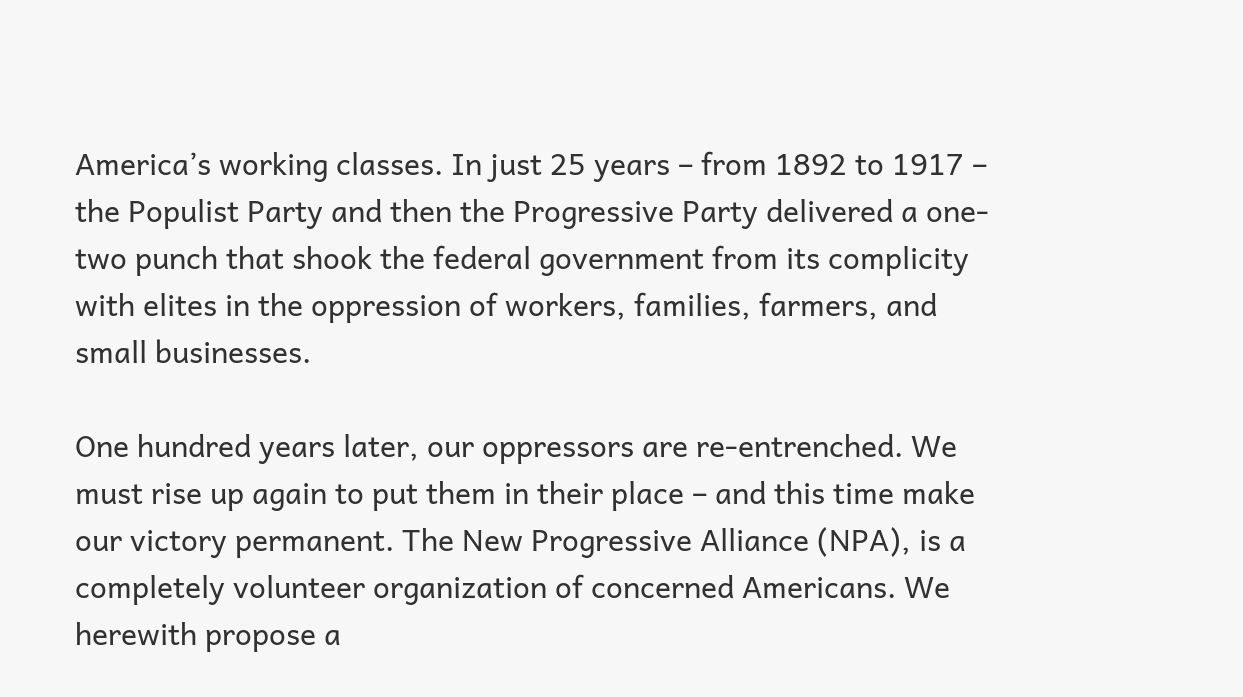America’s working classes. In just 25 years – from 1892 to 1917 – the Populist Party and then the Progressive Party delivered a one-two punch that shook the federal government from its complicity with elites in the oppression of workers, families, farmers, and small businesses.

One hundred years later, our oppressors are re-entrenched. We must rise up again to put them in their place – and this time make our victory permanent. The New Progressive Alliance (NPA), is a completely volunteer organization of concerned Americans. We herewith propose a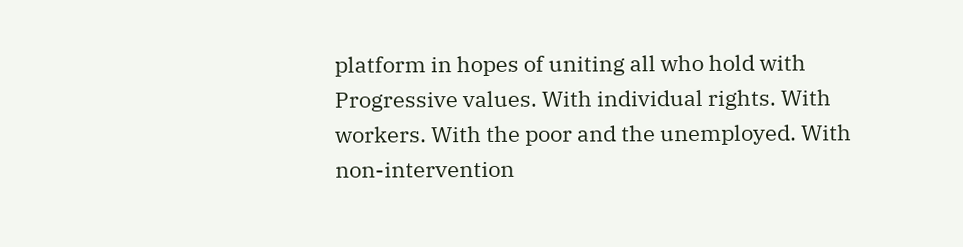platform in hopes of uniting all who hold with Progressive values. With individual rights. With workers. With the poor and the unemployed. With non-intervention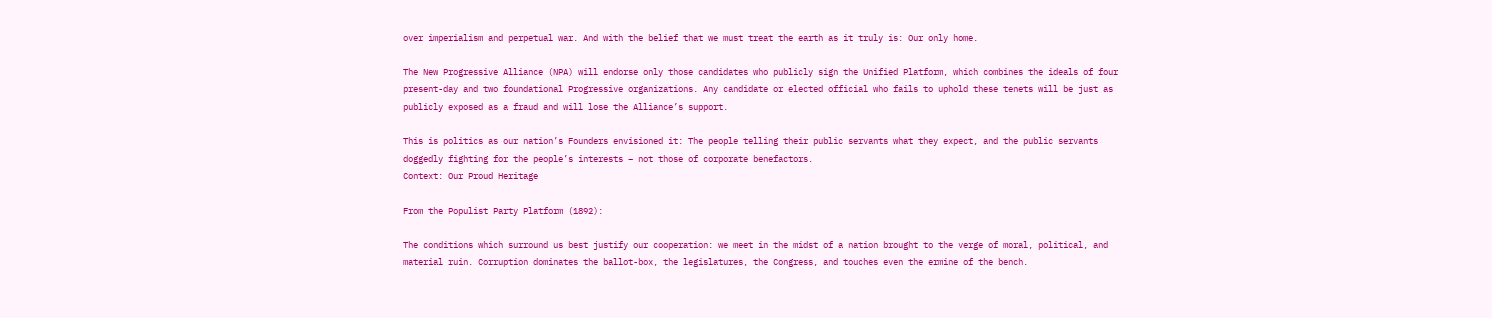over imperialism and perpetual war. And with the belief that we must treat the earth as it truly is: Our only home.

The New Progressive Alliance (NPA) will endorse only those candidates who publicly sign the Unified Platform, which combines the ideals of four present-day and two foundational Progressive organizations. Any candidate or elected official who fails to uphold these tenets will be just as publicly exposed as a fraud and will lose the Alliance’s support.

This is politics as our nation’s Founders envisioned it: The people telling their public servants what they expect, and the public servants doggedly fighting for the people’s interests – not those of corporate benefactors.
Context: Our Proud Heritage

From the Populist Party Platform (1892):

The conditions which surround us best justify our cooperation: we meet in the midst of a nation brought to the verge of moral, political, and material ruin. Corruption dominates the ballot-box, the legislatures, the Congress, and touches even the ermine of the bench.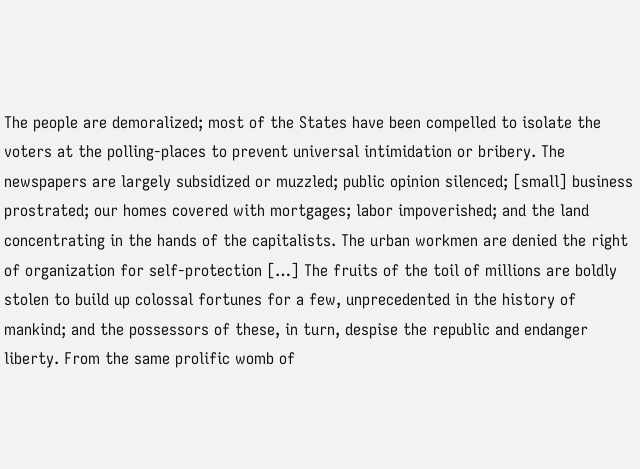The people are demoralized; most of the States have been compelled to isolate the voters at the polling-places to prevent universal intimidation or bribery. The newspapers are largely subsidized or muzzled; public opinion silenced; [small] business prostrated; our homes covered with mortgages; labor impoverished; and the land concentrating in the hands of the capitalists. The urban workmen are denied the right of organization for self-protection […] The fruits of the toil of millions are boldly stolen to build up colossal fortunes for a few, unprecedented in the history of mankind; and the possessors of these, in turn, despise the republic and endanger liberty. From the same prolific womb of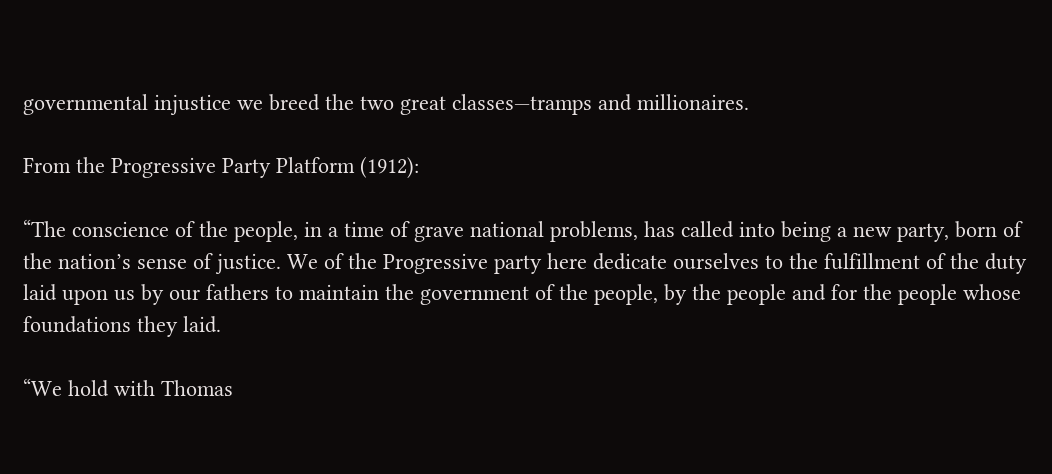governmental injustice we breed the two great classes—tramps and millionaires.

From the Progressive Party Platform (1912):

“The conscience of the people, in a time of grave national problems, has called into being a new party, born of the nation’s sense of justice. We of the Progressive party here dedicate ourselves to the fulfillment of the duty laid upon us by our fathers to maintain the government of the people, by the people and for the people whose foundations they laid.

“We hold with Thomas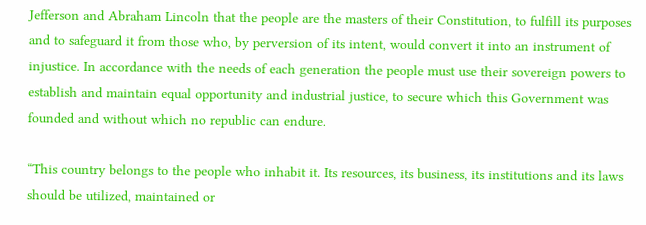Jefferson and Abraham Lincoln that the people are the masters of their Constitution, to fulfill its purposes and to safeguard it from those who, by perversion of its intent, would convert it into an instrument of injustice. In accordance with the needs of each generation the people must use their sovereign powers to establish and maintain equal opportunity and industrial justice, to secure which this Government was founded and without which no republic can endure.

“This country belongs to the people who inhabit it. Its resources, its business, its institutions and its laws should be utilized, maintained or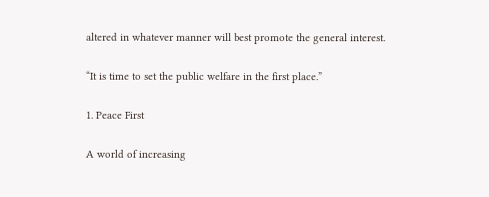altered in whatever manner will best promote the general interest.

“It is time to set the public welfare in the first place.”

1. Peace First

A world of increasing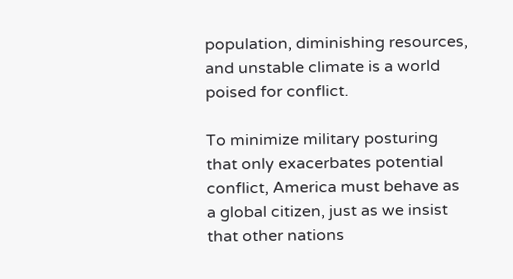population, diminishing resources, and unstable climate is a world poised for conflict.

To minimize military posturing that only exacerbates potential conflict, America must behave as a global citizen, just as we insist that other nations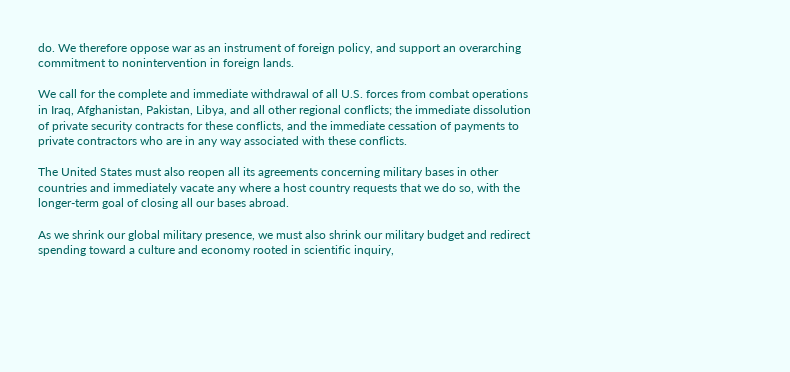do. We therefore oppose war as an instrument of foreign policy, and support an overarching commitment to nonintervention in foreign lands.

We call for the complete and immediate withdrawal of all U.S. forces from combat operations in Iraq, Afghanistan, Pakistan, Libya, and all other regional conflicts; the immediate dissolution of private security contracts for these conflicts, and the immediate cessation of payments to private contractors who are in any way associated with these conflicts.

The United States must also reopen all its agreements concerning military bases in other countries and immediately vacate any where a host country requests that we do so, with the longer-term goal of closing all our bases abroad.

As we shrink our global military presence, we must also shrink our military budget and redirect spending toward a culture and economy rooted in scientific inquiry,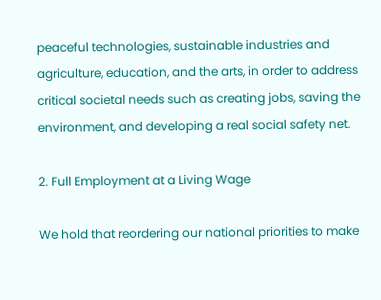peaceful technologies, sustainable industries and agriculture, education, and the arts, in order to address critical societal needs such as creating jobs, saving the environment, and developing a real social safety net.

2. Full Employment at a Living Wage

We hold that reordering our national priorities to make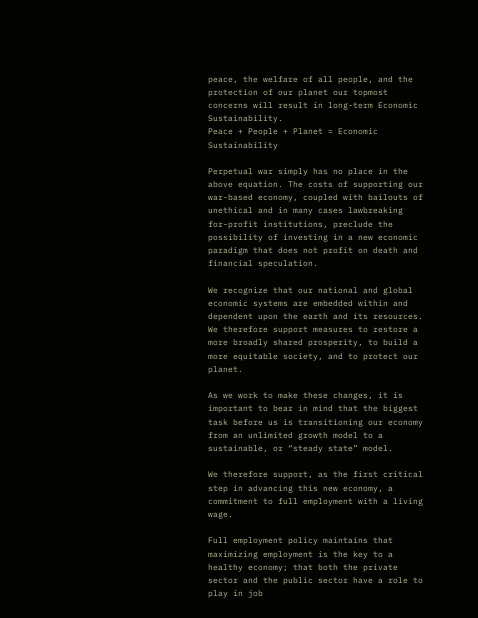peace, the welfare of all people, and the protection of our planet our topmost concerns will result in long-term Economic Sustainability.
Peace + People + Planet = Economic Sustainability

Perpetual war simply has no place in the above equation. The costs of supporting our war-based economy, coupled with bailouts of unethical and in many cases lawbreaking for-profit institutions, preclude the possibility of investing in a new economic paradigm that does not profit on death and financial speculation.

We recognize that our national and global economic systems are embedded within and dependent upon the earth and its resources. We therefore support measures to restore a more broadly shared prosperity, to build a more equitable society, and to protect our planet.

As we work to make these changes, it is important to bear in mind that the biggest task before us is transitioning our economy from an unlimited growth model to a sustainable, or “steady state” model.

We therefore support, as the first critical step in advancing this new economy, a commitment to full employment with a living wage.

Full employment policy maintains that maximizing employment is the key to a healthy economy; that both the private sector and the public sector have a role to play in job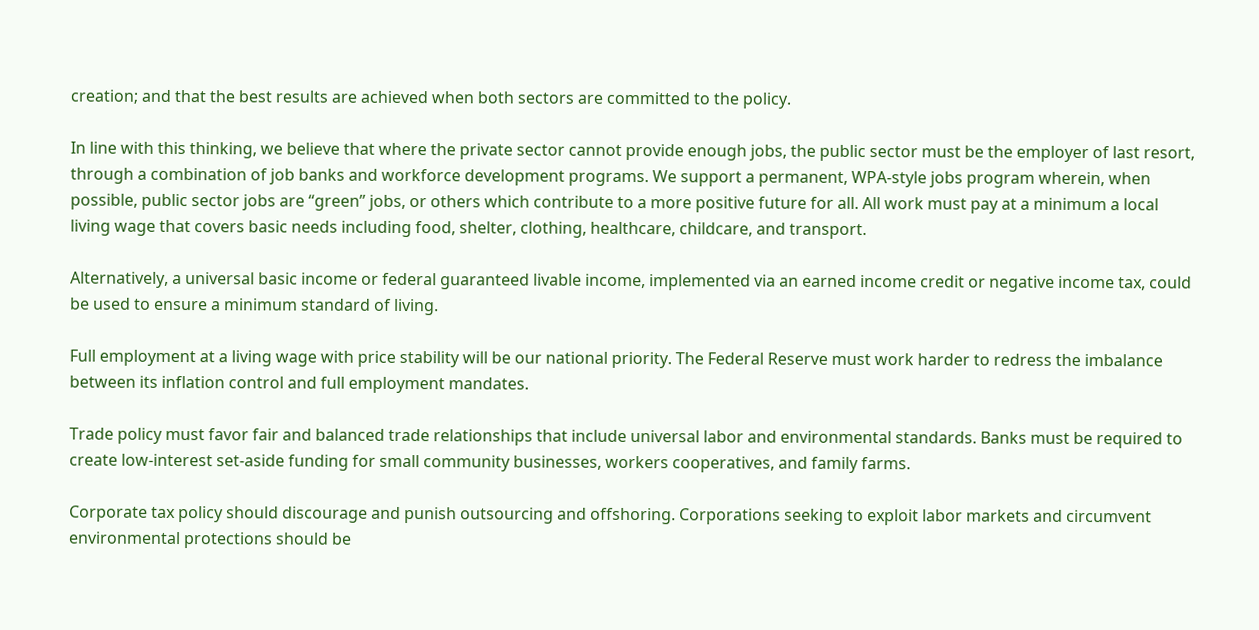creation; and that the best results are achieved when both sectors are committed to the policy.

In line with this thinking, we believe that where the private sector cannot provide enough jobs, the public sector must be the employer of last resort, through a combination of job banks and workforce development programs. We support a permanent, WPA-style jobs program wherein, when possible, public sector jobs are “green” jobs, or others which contribute to a more positive future for all. All work must pay at a minimum a local living wage that covers basic needs including food, shelter, clothing, healthcare, childcare, and transport.

Alternatively, a universal basic income or federal guaranteed livable income, implemented via an earned income credit or negative income tax, could be used to ensure a minimum standard of living.

Full employment at a living wage with price stability will be our national priority. The Federal Reserve must work harder to redress the imbalance between its inflation control and full employment mandates.

Trade policy must favor fair and balanced trade relationships that include universal labor and environmental standards. Banks must be required to create low-interest set-aside funding for small community businesses, workers cooperatives, and family farms.

Corporate tax policy should discourage and punish outsourcing and offshoring. Corporations seeking to exploit labor markets and circumvent environmental protections should be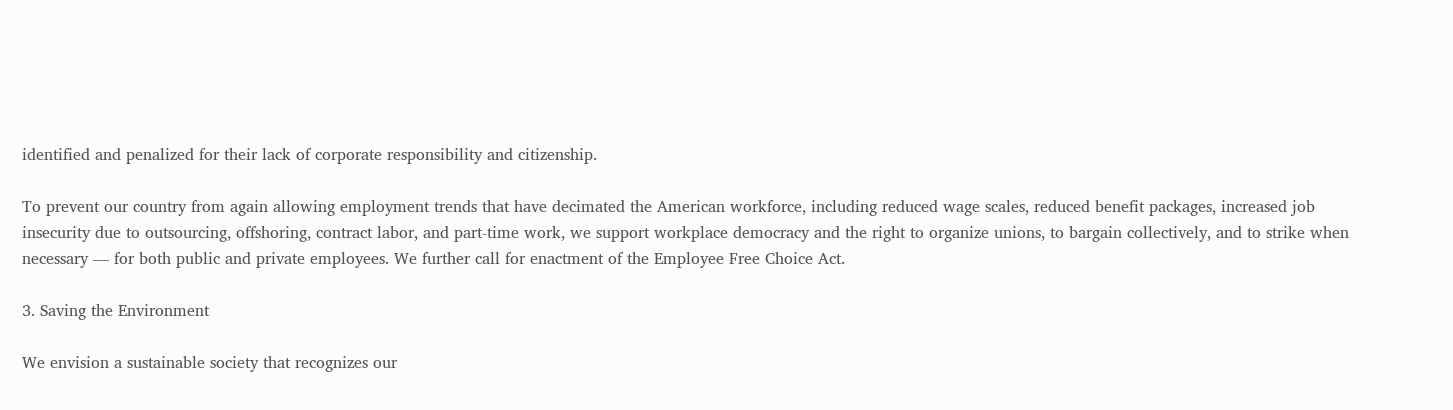identified and penalized for their lack of corporate responsibility and citizenship.

To prevent our country from again allowing employment trends that have decimated the American workforce, including reduced wage scales, reduced benefit packages, increased job insecurity due to outsourcing, offshoring, contract labor, and part-time work, we support workplace democracy and the right to organize unions, to bargain collectively, and to strike when necessary — for both public and private employees. We further call for enactment of the Employee Free Choice Act.

3. Saving the Environment

We envision a sustainable society that recognizes our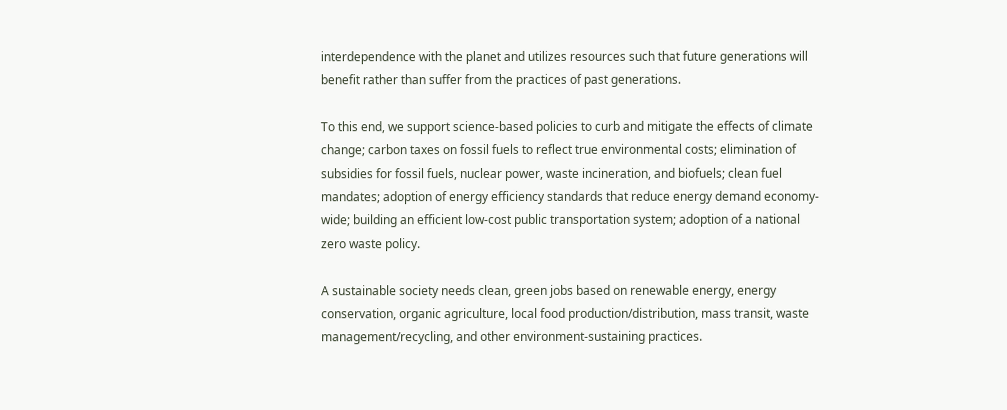interdependence with the planet and utilizes resources such that future generations will benefit rather than suffer from the practices of past generations.

To this end, we support science-based policies to curb and mitigate the effects of climate change; carbon taxes on fossil fuels to reflect true environmental costs; elimination of subsidies for fossil fuels, nuclear power, waste incineration, and biofuels; clean fuel mandates; adoption of energy efficiency standards that reduce energy demand economy-wide; building an efficient low-cost public transportation system; adoption of a national zero waste policy.

A sustainable society needs clean, green jobs based on renewable energy, energy conservation, organic agriculture, local food production/distribution, mass transit, waste management/recycling, and other environment-sustaining practices.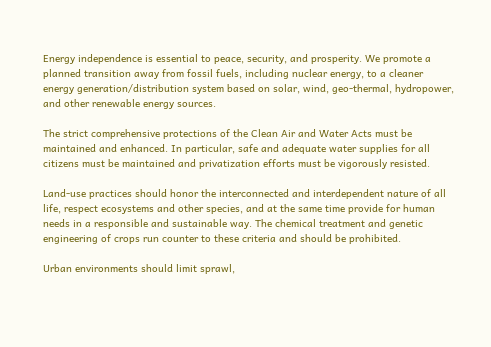Energy independence is essential to peace, security, and prosperity. We promote a planned transition away from fossil fuels, including nuclear energy, to a cleaner energy generation/distribution system based on solar, wind, geo-thermal, hydropower, and other renewable energy sources.

The strict comprehensive protections of the Clean Air and Water Acts must be maintained and enhanced. In particular, safe and adequate water supplies for all citizens must be maintained and privatization efforts must be vigorously resisted.

Land-use practices should honor the interconnected and interdependent nature of all life, respect ecosystems and other species, and at the same time provide for human needs in a responsible and sustainable way. The chemical treatment and genetic engineering of crops run counter to these criteria and should be prohibited.

Urban environments should limit sprawl,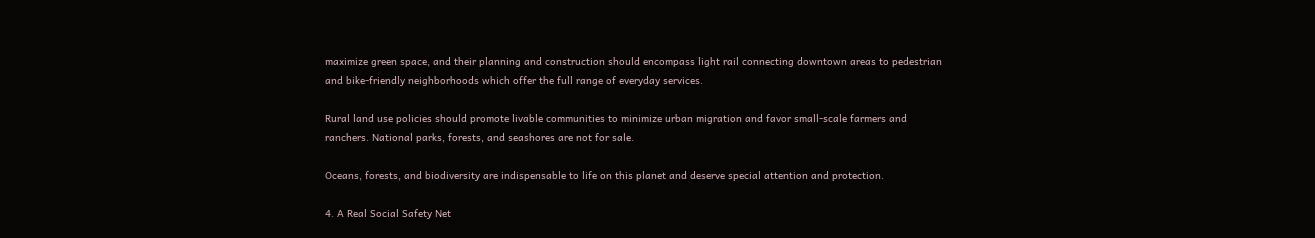maximize green space, and their planning and construction should encompass light rail connecting downtown areas to pedestrian and bike-friendly neighborhoods which offer the full range of everyday services.

Rural land use policies should promote livable communities to minimize urban migration and favor small-scale farmers and ranchers. National parks, forests, and seashores are not for sale.

Oceans, forests, and biodiversity are indispensable to life on this planet and deserve special attention and protection.

4. A Real Social Safety Net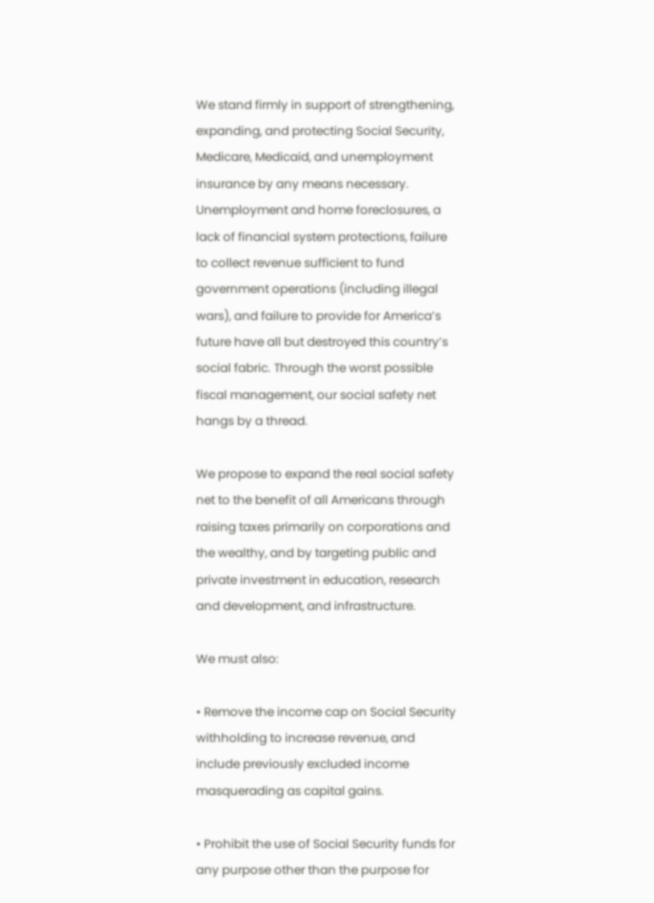We stand firmly in support of strengthening, expanding, and protecting Social Security, Medicare, Medicaid, and unemployment insurance by any means necessary.
Unemployment and home foreclosures, a lack of financial system protections, failure to collect revenue sufficient to fund government operations (including illegal wars), and failure to provide for America’s future have all but destroyed this country’s social fabric. Through the worst possible fiscal management, our social safety net hangs by a thread.

We propose to expand the real social safety net to the benefit of all Americans through raising taxes primarily on corporations and the wealthy, and by targeting public and private investment in education, research and development, and infrastructure.

We must also:

• Remove the income cap on Social Security withholding to increase revenue, and include previously excluded income masquerading as capital gains.

• Prohibit the use of Social Security funds for any purpose other than the purpose for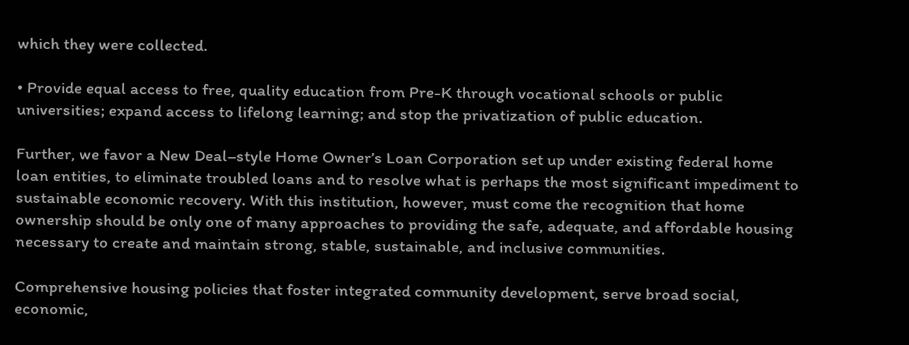which they were collected.

• Provide equal access to free, quality education from Pre-K through vocational schools or public universities; expand access to lifelong learning; and stop the privatization of public education.

Further, we favor a New Deal–style Home Owner’s Loan Corporation set up under existing federal home loan entities, to eliminate troubled loans and to resolve what is perhaps the most significant impediment to sustainable economic recovery. With this institution, however, must come the recognition that home ownership should be only one of many approaches to providing the safe, adequate, and affordable housing necessary to create and maintain strong, stable, sustainable, and inclusive communities.

Comprehensive housing policies that foster integrated community development, serve broad social, economic,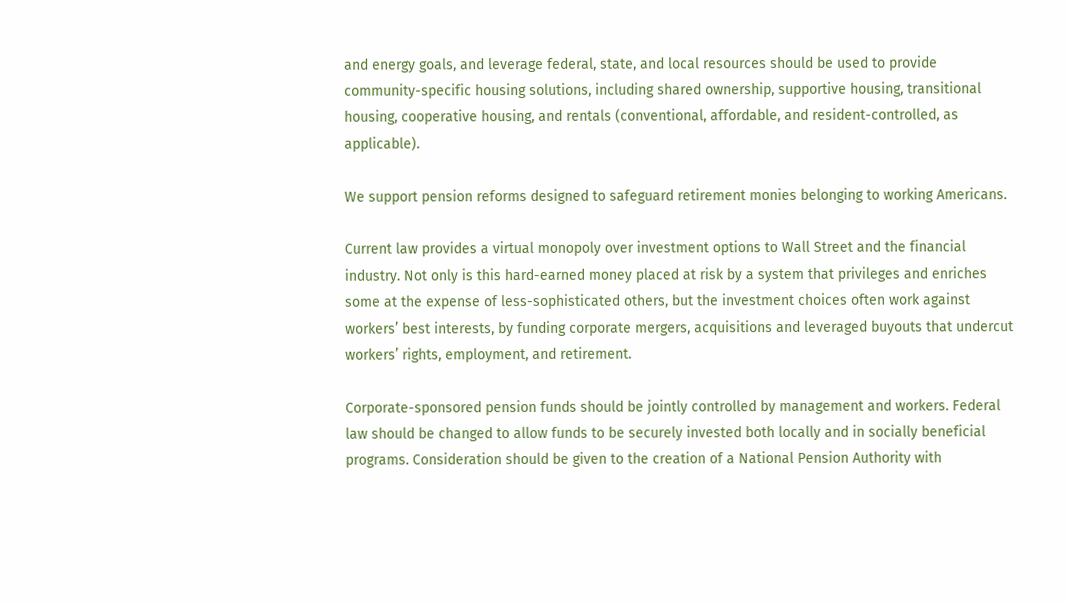and energy goals, and leverage federal, state, and local resources should be used to provide community-specific housing solutions, including shared ownership, supportive housing, transitional housing, cooperative housing, and rentals (conventional, affordable, and resident-controlled, as applicable).

We support pension reforms designed to safeguard retirement monies belonging to working Americans.

Current law provides a virtual monopoly over investment options to Wall Street and the financial industry. Not only is this hard-earned money placed at risk by a system that privileges and enriches some at the expense of less-sophisticated others, but the investment choices often work against workers’ best interests, by funding corporate mergers, acquisitions and leveraged buyouts that undercut workers’ rights, employment, and retirement.

Corporate-sponsored pension funds should be jointly controlled by management and workers. Federal law should be changed to allow funds to be securely invested both locally and in socially beneficial programs. Consideration should be given to the creation of a National Pension Authority with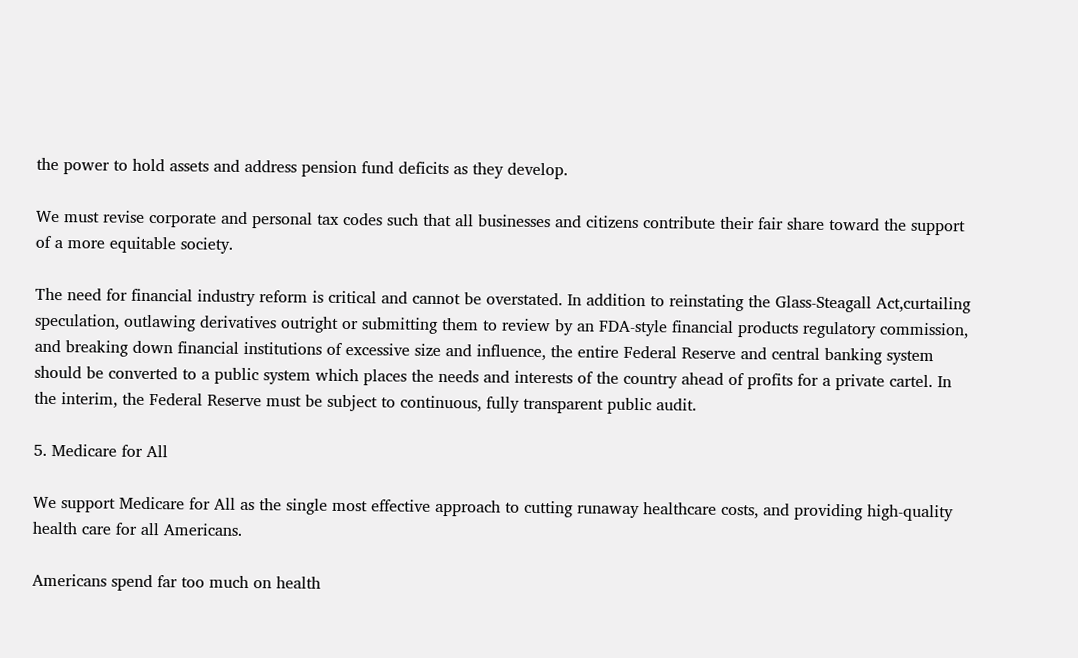the power to hold assets and address pension fund deficits as they develop.

We must revise corporate and personal tax codes such that all businesses and citizens contribute their fair share toward the support of a more equitable society.

The need for financial industry reform is critical and cannot be overstated. In addition to reinstating the Glass-Steagall Act,curtailing speculation, outlawing derivatives outright or submitting them to review by an FDA-style financial products regulatory commission, and breaking down financial institutions of excessive size and influence, the entire Federal Reserve and central banking system should be converted to a public system which places the needs and interests of the country ahead of profits for a private cartel. In the interim, the Federal Reserve must be subject to continuous, fully transparent public audit.

5. Medicare for All

We support Medicare for All as the single most effective approach to cutting runaway healthcare costs, and providing high-quality health care for all Americans.

Americans spend far too much on health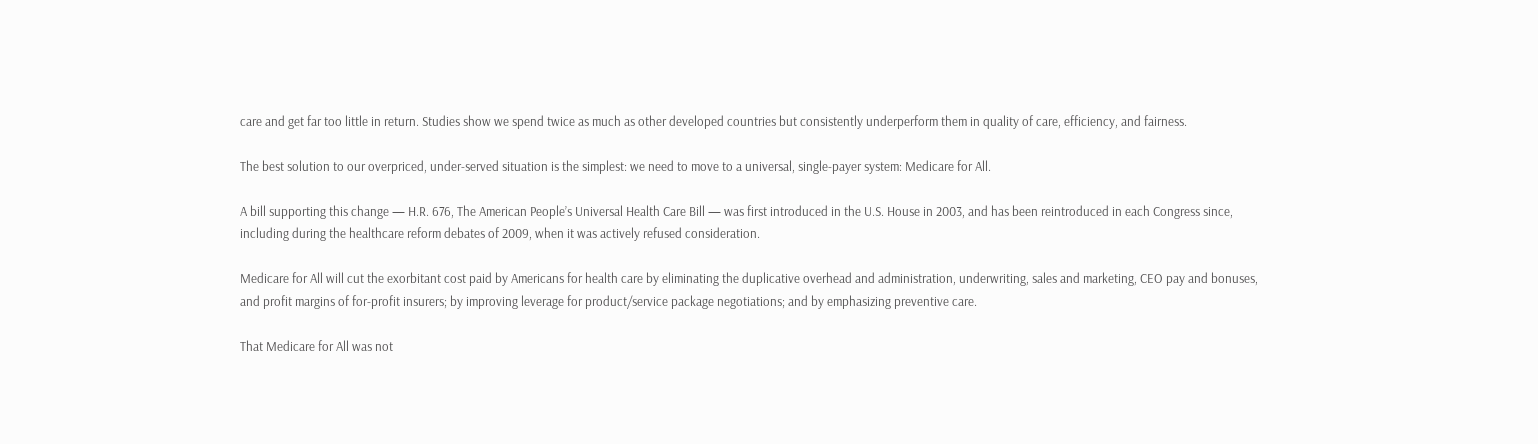care and get far too little in return. Studies show we spend twice as much as other developed countries but consistently underperform them in quality of care, efficiency, and fairness.

The best solution to our overpriced, under-served situation is the simplest: we need to move to a universal, single-payer system: Medicare for All.

A bill supporting this change — H.R. 676, The American People’s Universal Health Care Bill — was first introduced in the U.S. House in 2003, and has been reintroduced in each Congress since, including during the healthcare reform debates of 2009, when it was actively refused consideration.

Medicare for All will cut the exorbitant cost paid by Americans for health care by eliminating the duplicative overhead and administration, underwriting, sales and marketing, CEO pay and bonuses, and profit margins of for-profit insurers; by improving leverage for product/service package negotiations; and by emphasizing preventive care.

That Medicare for All was not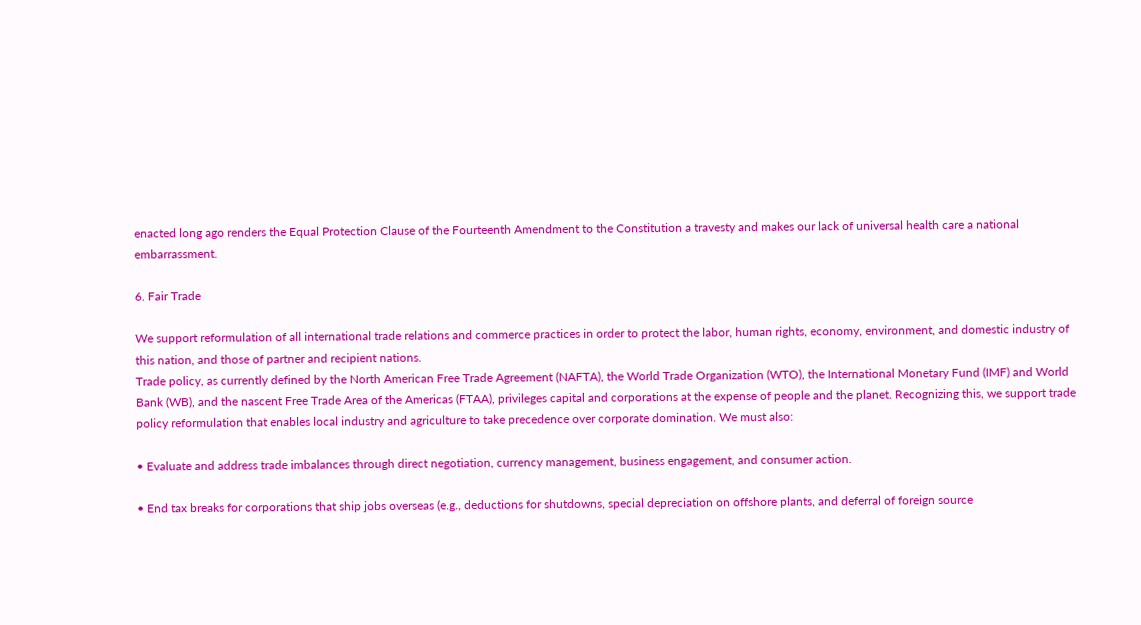enacted long ago renders the Equal Protection Clause of the Fourteenth Amendment to the Constitution a travesty and makes our lack of universal health care a national embarrassment.

6. Fair Trade

We support reformulation of all international trade relations and commerce practices in order to protect the labor, human rights, economy, environment, and domestic industry of this nation, and those of partner and recipient nations.
Trade policy, as currently defined by the North American Free Trade Agreement (NAFTA), the World Trade Organization (WTO), the International Monetary Fund (IMF) and World Bank (WB), and the nascent Free Trade Area of the Americas (FTAA), privileges capital and corporations at the expense of people and the planet. Recognizing this, we support trade policy reformulation that enables local industry and agriculture to take precedence over corporate domination. We must also:

• Evaluate and address trade imbalances through direct negotiation, currency management, business engagement, and consumer action.

• End tax breaks for corporations that ship jobs overseas (e.g., deductions for shutdowns, special depreciation on offshore plants, and deferral of foreign source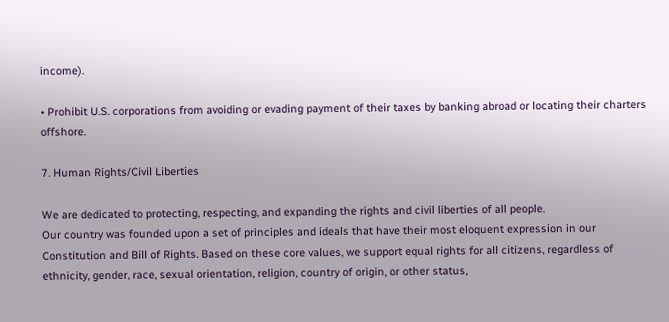income).

• Prohibit U.S. corporations from avoiding or evading payment of their taxes by banking abroad or locating their charters offshore.

7. Human Rights/Civil Liberties

We are dedicated to protecting, respecting, and expanding the rights and civil liberties of all people.
Our country was founded upon a set of principles and ideals that have their most eloquent expression in our Constitution and Bill of Rights. Based on these core values, we support equal rights for all citizens, regardless of ethnicity, gender, race, sexual orientation, religion, country of origin, or other status,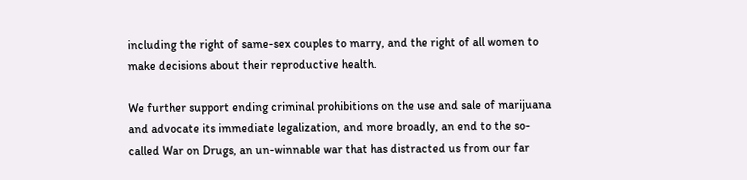including the right of same-sex couples to marry, and the right of all women to make decisions about their reproductive health.

We further support ending criminal prohibitions on the use and sale of marijuana and advocate its immediate legalization, and more broadly, an end to the so-called War on Drugs, an un-winnable war that has distracted us from our far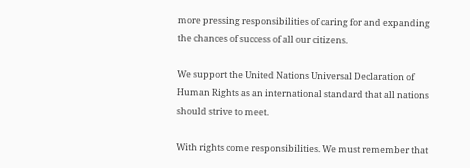more pressing responsibilities of caring for and expanding the chances of success of all our citizens.

We support the United Nations Universal Declaration of Human Rights as an international standard that all nations should strive to meet.

With rights come responsibilities. We must remember that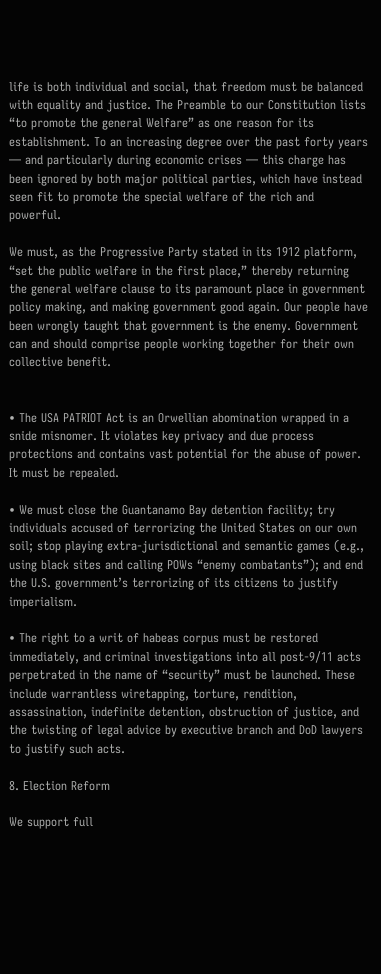life is both individual and social, that freedom must be balanced with equality and justice. The Preamble to our Constitution lists “to promote the general Welfare” as one reason for its establishment. To an increasing degree over the past forty years — and particularly during economic crises — this charge has been ignored by both major political parties, which have instead seen fit to promote the special welfare of the rich and powerful.

We must, as the Progressive Party stated in its 1912 platform, “set the public welfare in the first place,” thereby returning the general welfare clause to its paramount place in government policy making, and making government good again. Our people have been wrongly taught that government is the enemy. Government can and should comprise people working together for their own collective benefit.


• The USA PATRIOT Act is an Orwellian abomination wrapped in a snide misnomer. It violates key privacy and due process protections and contains vast potential for the abuse of power. It must be repealed.

• We must close the Guantanamo Bay detention facility; try individuals accused of terrorizing the United States on our own soil; stop playing extra-jurisdictional and semantic games (e.g., using black sites and calling POWs “enemy combatants”); and end the U.S. government’s terrorizing of its citizens to justify imperialism.

• The right to a writ of habeas corpus must be restored immediately, and criminal investigations into all post-9/11 acts perpetrated in the name of “security” must be launched. These include warrantless wiretapping, torture, rendition, assassination, indefinite detention, obstruction of justice, and the twisting of legal advice by executive branch and DoD lawyers to justify such acts.

8. Election Reform

We support full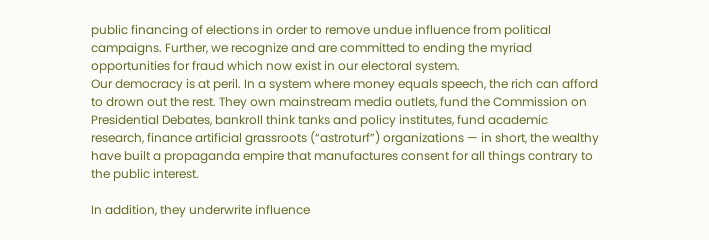public financing of elections in order to remove undue influence from political campaigns. Further, we recognize and are committed to ending the myriad opportunities for fraud which now exist in our electoral system.
Our democracy is at peril. In a system where money equals speech, the rich can afford to drown out the rest. They own mainstream media outlets, fund the Commission on Presidential Debates, bankroll think tanks and policy institutes, fund academic research, finance artificial grassroots (“astroturf”) organizations — in short, the wealthy have built a propaganda empire that manufactures consent for all things contrary to the public interest.

In addition, they underwrite influence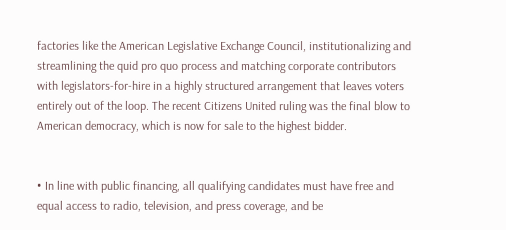factories like the American Legislative Exchange Council, institutionalizing and streamlining the quid pro quo process and matching corporate contributors with legislators-for-hire in a highly structured arrangement that leaves voters entirely out of the loop. The recent Citizens United ruling was the final blow to American democracy, which is now for sale to the highest bidder.


• In line with public financing, all qualifying candidates must have free and equal access to radio, television, and press coverage, and be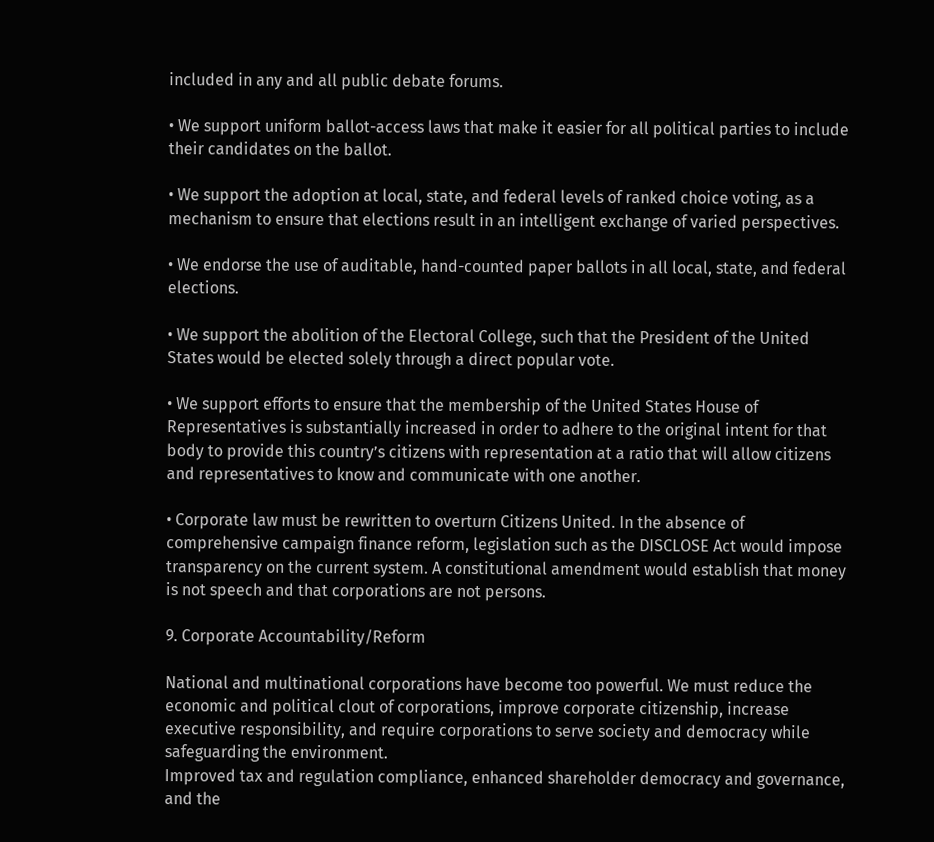included in any and all public debate forums.

• We support uniform ballot-access laws that make it easier for all political parties to include their candidates on the ballot.

• We support the adoption at local, state, and federal levels of ranked choice voting, as a mechanism to ensure that elections result in an intelligent exchange of varied perspectives.

• We endorse the use of auditable, hand-counted paper ballots in all local, state, and federal elections.

• We support the abolition of the Electoral College, such that the President of the United States would be elected solely through a direct popular vote.

• We support efforts to ensure that the membership of the United States House of Representatives is substantially increased in order to adhere to the original intent for that body to provide this country’s citizens with representation at a ratio that will allow citizens and representatives to know and communicate with one another.

• Corporate law must be rewritten to overturn Citizens United. In the absence of comprehensive campaign finance reform, legislation such as the DISCLOSE Act would impose transparency on the current system. A constitutional amendment would establish that money is not speech and that corporations are not persons.

9. Corporate Accountability/Reform

National and multinational corporations have become too powerful. We must reduce the economic and political clout of corporations, improve corporate citizenship, increase executive responsibility, and require corporations to serve society and democracy while safeguarding the environment.
Improved tax and regulation compliance, enhanced shareholder democracy and governance, and the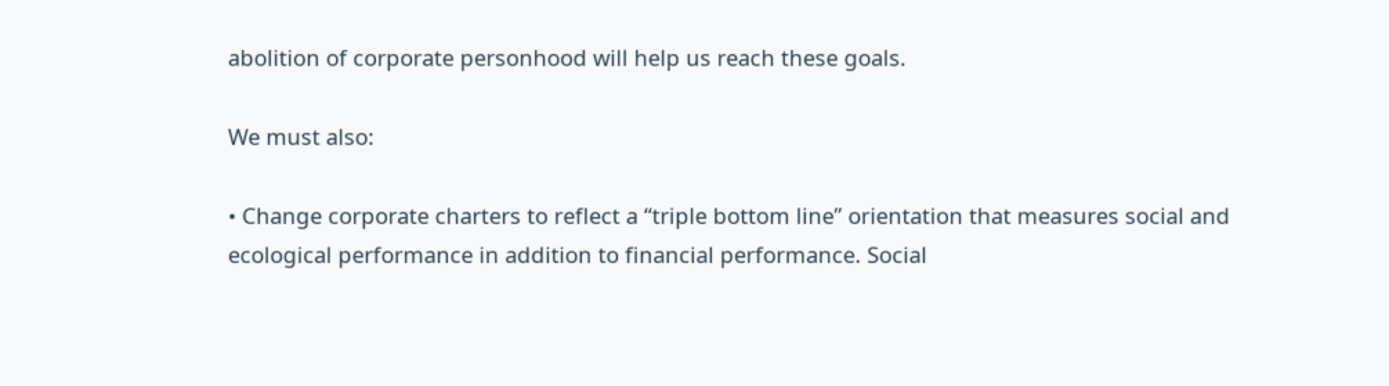abolition of corporate personhood will help us reach these goals.

We must also:

• Change corporate charters to reflect a “triple bottom line” orientation that measures social and ecological performance in addition to financial performance. Social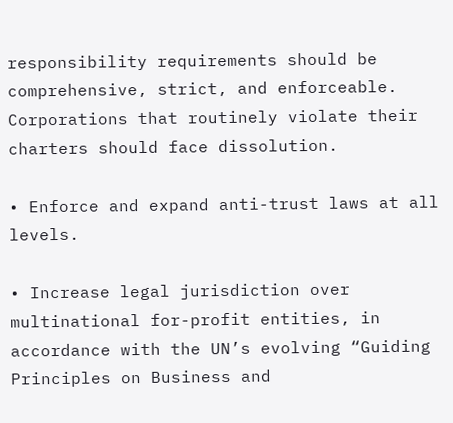responsibility requirements should be comprehensive, strict, and enforceable. Corporations that routinely violate their charters should face dissolution.

• Enforce and expand anti-trust laws at all levels.

• Increase legal jurisdiction over multinational for-profit entities, in accordance with the UN’s evolving “Guiding Principles on Business and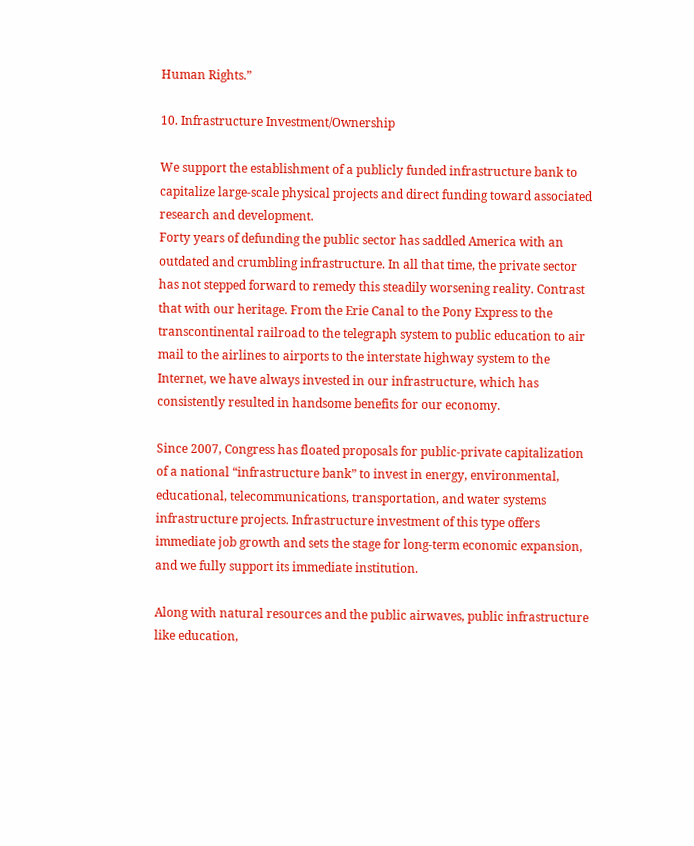Human Rights.”

10. Infrastructure Investment/Ownership

We support the establishment of a publicly funded infrastructure bank to capitalize large-scale physical projects and direct funding toward associated research and development.
Forty years of defunding the public sector has saddled America with an outdated and crumbling infrastructure. In all that time, the private sector has not stepped forward to remedy this steadily worsening reality. Contrast that with our heritage. From the Erie Canal to the Pony Express to the transcontinental railroad to the telegraph system to public education to air mail to the airlines to airports to the interstate highway system to the Internet, we have always invested in our infrastructure, which has consistently resulted in handsome benefits for our economy.

Since 2007, Congress has floated proposals for public-private capitalization of a national “infrastructure bank” to invest in energy, environmental, educational, telecommunications, transportation, and water systems infrastructure projects. Infrastructure investment of this type offers immediate job growth and sets the stage for long-term economic expansion, and we fully support its immediate institution.

Along with natural resources and the public airwaves, public infrastructure like education,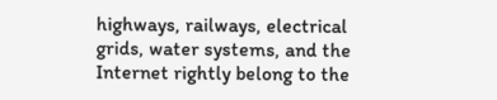highways, railways, electrical grids, water systems, and the Internet rightly belong to the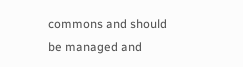commons and should be managed and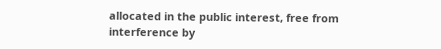allocated in the public interest, free from interference by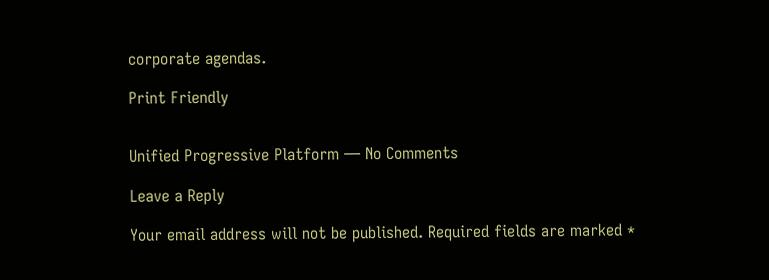corporate agendas.

Print Friendly


Unified Progressive Platform — No Comments

Leave a Reply

Your email address will not be published. Required fields are marked *